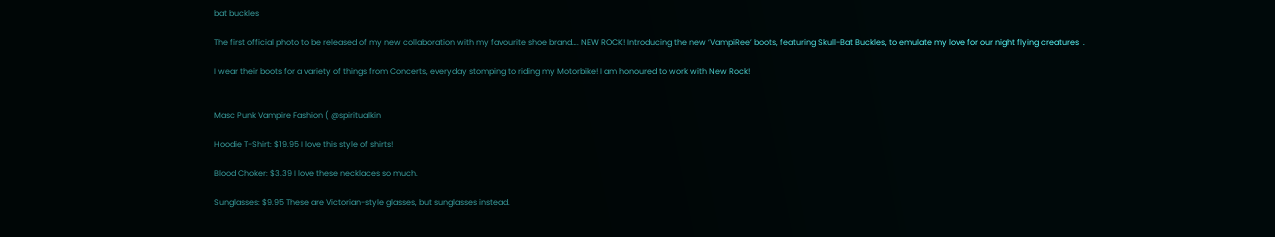bat buckles

The first official photo to be released of my new collaboration with my favourite shoe brand…. NEW ROCK! Introducing the new ‘VampiRee’ boots, featuring Skull-Bat Buckles, to emulate my love for our night flying creatures  .

I wear their boots for a variety of things from Concerts, everyday stomping to riding my Motorbike! I am honoured to work with New Rock!


Masc Punk Vampire Fashion ( @spiritualkin

Hoodie T-Shirt: $19.95 I love this style of shirts!

Blood Choker: $3.39 I love these necklaces so much.

Sunglasses: $9.95 These are Victorian-style glasses, but sunglasses instead.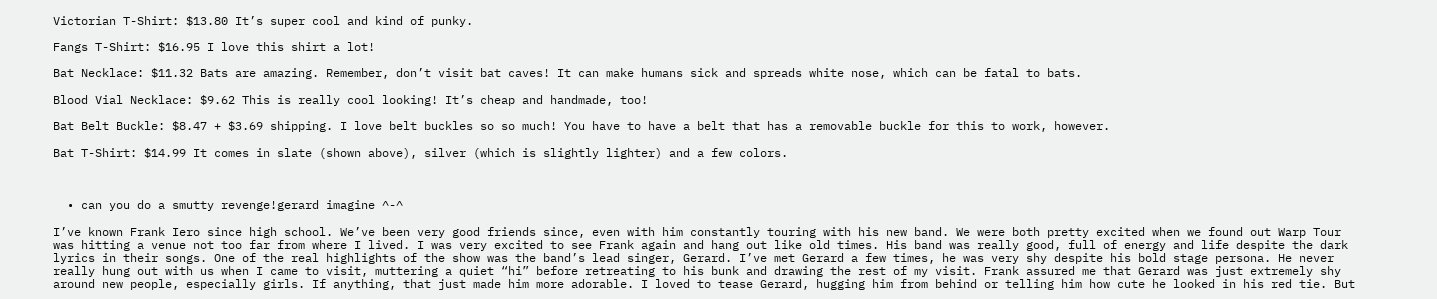Victorian T-Shirt: $13.80 It’s super cool and kind of punky.

Fangs T-Shirt: $16.95 I love this shirt a lot!

Bat Necklace: $11.32 Bats are amazing. Remember, don’t visit bat caves! It can make humans sick and spreads white nose, which can be fatal to bats.

Blood Vial Necklace: $9.62 This is really cool looking! It’s cheap and handmade, too!

Bat Belt Buckle: $8.47 + $3.69 shipping. I love belt buckles so so much! You have to have a belt that has a removable buckle for this to work, however.

Bat T-Shirt: $14.99 It comes in slate (shown above), silver (which is slightly lighter) and a few colors.



  • can you do a smutty revenge!gerard imagine ^-^

I’ve known Frank Iero since high school. We’ve been very good friends since, even with him constantly touring with his new band. We were both pretty excited when we found out Warp Tour was hitting a venue not too far from where I lived. I was very excited to see Frank again and hang out like old times. His band was really good, full of energy and life despite the dark lyrics in their songs. One of the real highlights of the show was the band’s lead singer, Gerard. I’ve met Gerard a few times, he was very shy despite his bold stage persona. He never really hung out with us when I came to visit, muttering a quiet “hi” before retreating to his bunk and drawing the rest of my visit. Frank assured me that Gerard was just extremely shy around new people, especially girls. If anything, that just made him more adorable. I loved to tease Gerard, hugging him from behind or telling him how cute he looked in his red tie. But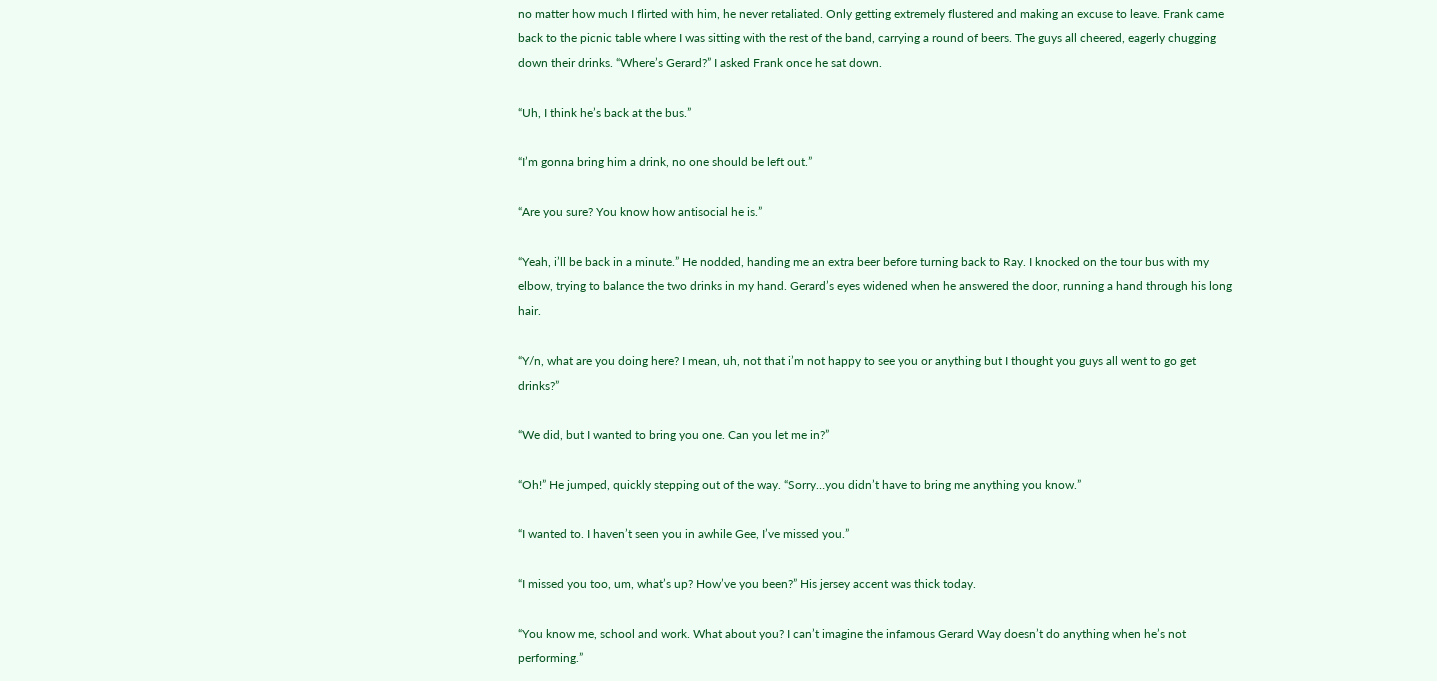no matter how much I flirted with him, he never retaliated. Only getting extremely flustered and making an excuse to leave. Frank came back to the picnic table where I was sitting with the rest of the band, carrying a round of beers. The guys all cheered, eagerly chugging down their drinks. “Where’s Gerard?” I asked Frank once he sat down.

“Uh, I think he’s back at the bus.”

“I’m gonna bring him a drink, no one should be left out.”

“Are you sure? You know how antisocial he is.”

“Yeah, i’ll be back in a minute.” He nodded, handing me an extra beer before turning back to Ray. I knocked on the tour bus with my elbow, trying to balance the two drinks in my hand. Gerard’s eyes widened when he answered the door, running a hand through his long hair.

“Y/n, what are you doing here? I mean, uh, not that i’m not happy to see you or anything but I thought you guys all went to go get drinks?”

“We did, but I wanted to bring you one. Can you let me in?”

“Oh!” He jumped, quickly stepping out of the way. “Sorry…you didn’t have to bring me anything you know.”

“I wanted to. I haven’t seen you in awhile Gee, I’ve missed you.”

“I missed you too, um, what’s up? How’ve you been?” His jersey accent was thick today.

“You know me, school and work. What about you? I can’t imagine the infamous Gerard Way doesn’t do anything when he’s not performing.”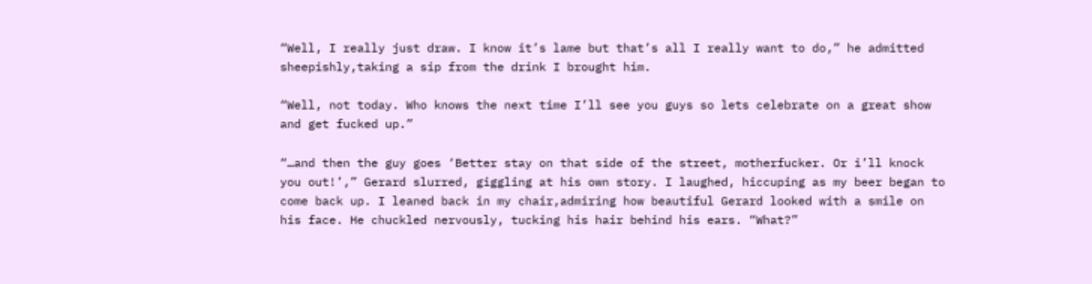“Well, I really just draw. I know it’s lame but that’s all I really want to do,” he admitted sheepishly,taking a sip from the drink I brought him.

“Well, not today. Who knows the next time I’ll see you guys so lets celebrate on a great show and get fucked up.”

“…and then the guy goes ‘Better stay on that side of the street, motherfucker. Or i’ll knock you out!’,” Gerard slurred, giggling at his own story. I laughed, hiccuping as my beer began to come back up. I leaned back in my chair,admiring how beautiful Gerard looked with a smile on his face. He chuckled nervously, tucking his hair behind his ears. “What?”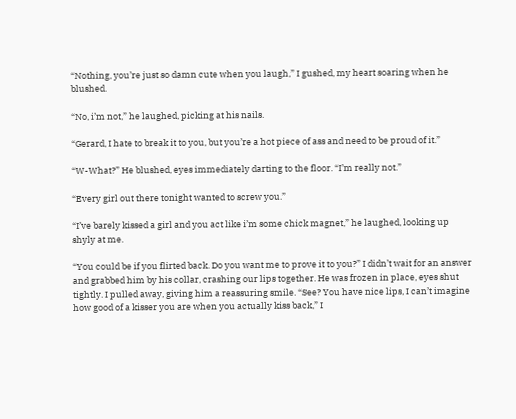“Nothing, you’re just so damn cute when you laugh,” I gushed, my heart soaring when he blushed.

“No, i’m not,” he laughed, picking at his nails.

“Gerard, I hate to break it to you, but you’re a hot piece of ass and need to be proud of it.”

“W-What?” He blushed, eyes immediately darting to the floor. “I’m really not.”

“Every girl out there tonight wanted to screw you.”

“I’ve barely kissed a girl and you act like i’m some chick magnet,” he laughed, looking up shyly at me.

“You could be if you flirted back. Do you want me to prove it to you?” I didn’t wait for an answer and grabbed him by his collar, crashing our lips together. He was frozen in place, eyes shut tightly. I pulled away, giving him a reassuring smile. “See? You have nice lips, I can’t imagine how good of a kisser you are when you actually kiss back,” I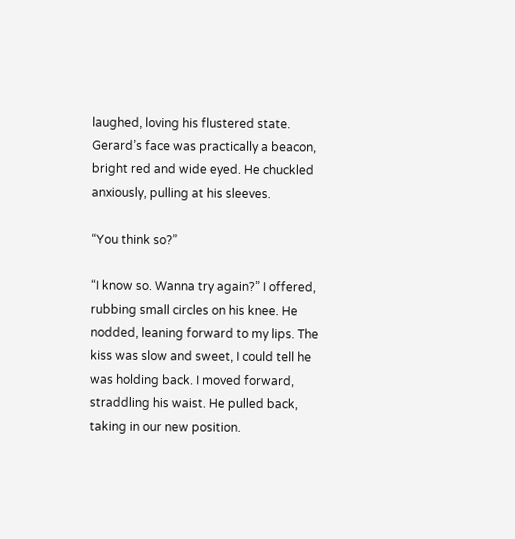laughed, loving his flustered state. Gerard’s face was practically a beacon, bright red and wide eyed. He chuckled anxiously, pulling at his sleeves.

“You think so?”

“I know so. Wanna try again?” I offered, rubbing small circles on his knee. He nodded, leaning forward to my lips. The kiss was slow and sweet, I could tell he was holding back. I moved forward, straddling his waist. He pulled back, taking in our new position.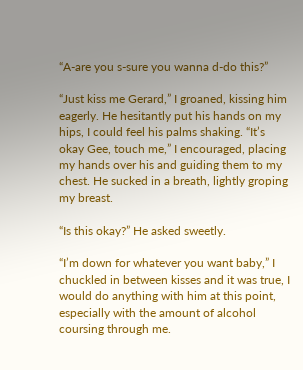“A-are you s-sure you wanna d-do this?”

“Just kiss me Gerard,” I groaned, kissing him eagerly. He hesitantly put his hands on my hips, I could feel his palms shaking. “It’s okay Gee, touch me,” I encouraged, placing my hands over his and guiding them to my chest. He sucked in a breath, lightly groping my breast.

“Is this okay?” He asked sweetly.

“I’m down for whatever you want baby,” I chuckled in between kisses and it was true, I would do anything with him at this point, especially with the amount of alcohol coursing through me.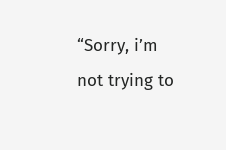“Sorry, i’m not trying to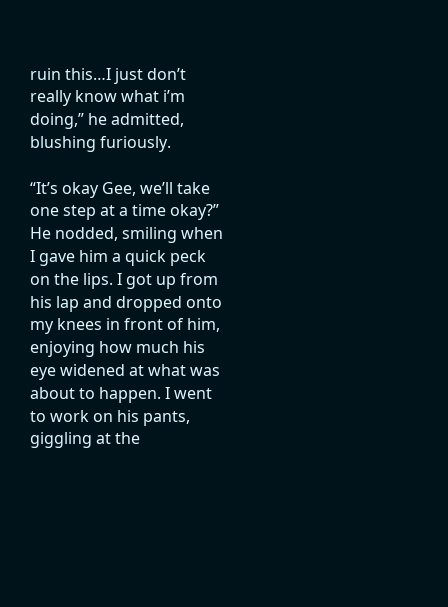ruin this…I just don’t really know what i’m doing,” he admitted, blushing furiously.

“It’s okay Gee, we’ll take one step at a time okay?” He nodded, smiling when I gave him a quick peck on the lips. I got up from his lap and dropped onto my knees in front of him, enjoying how much his eye widened at what was about to happen. I went to work on his pants, giggling at the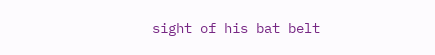sight of his bat belt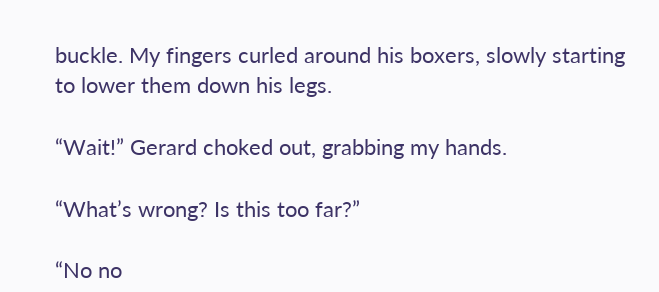buckle. My fingers curled around his boxers, slowly starting to lower them down his legs.

“Wait!” Gerard choked out, grabbing my hands.

“What’s wrong? Is this too far?”

“No no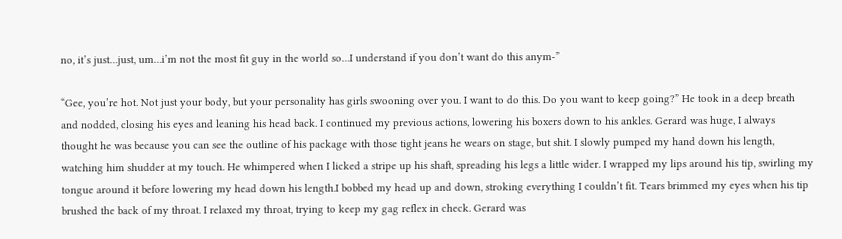no, it’s just…just, um…i’m not the most fit guy in the world so…I understand if you don’t want do this anym-”

“Gee, you’re hot. Not just your body, but your personality has girls swooning over you. I want to do this. Do you want to keep going?” He took in a deep breath and nodded, closing his eyes and leaning his head back. I continued my previous actions, lowering his boxers down to his ankles. Gerard was huge, I always thought he was because you can see the outline of his package with those tight jeans he wears on stage, but shit. I slowly pumped my hand down his length, watching him shudder at my touch. He whimpered when I licked a stripe up his shaft, spreading his legs a little wider. I wrapped my lips around his tip, swirling my tongue around it before lowering my head down his length.I bobbed my head up and down, stroking everything I couldn’t fit. Tears brimmed my eyes when his tip brushed the back of my throat. I relaxed my throat, trying to keep my gag reflex in check. Gerard was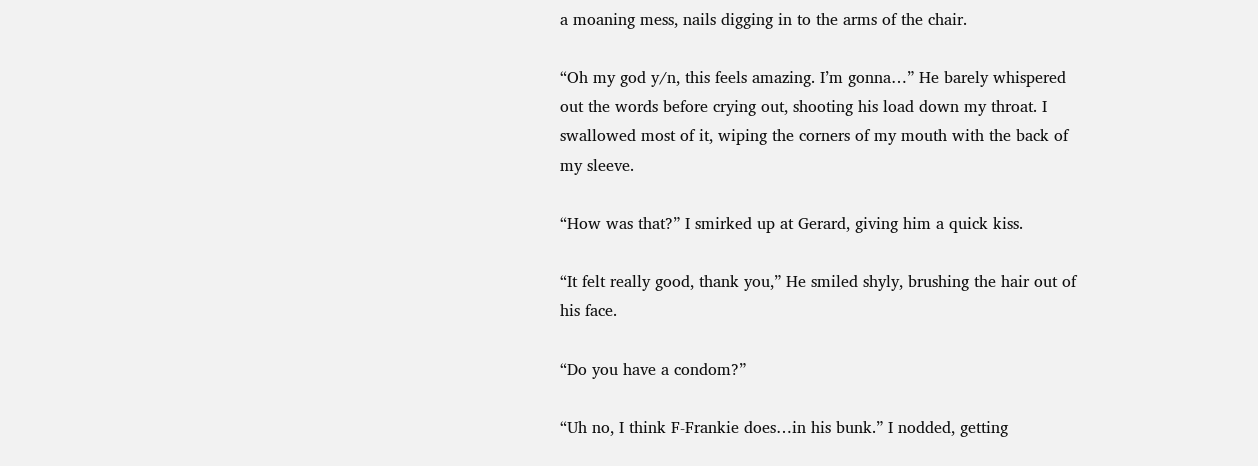a moaning mess, nails digging in to the arms of the chair.

“Oh my god y/n, this feels amazing. I’m gonna…” He barely whispered out the words before crying out, shooting his load down my throat. I swallowed most of it, wiping the corners of my mouth with the back of my sleeve.

“How was that?” I smirked up at Gerard, giving him a quick kiss.

“It felt really good, thank you,” He smiled shyly, brushing the hair out of his face.

“Do you have a condom?”

“Uh no, I think F-Frankie does…in his bunk.” I nodded, getting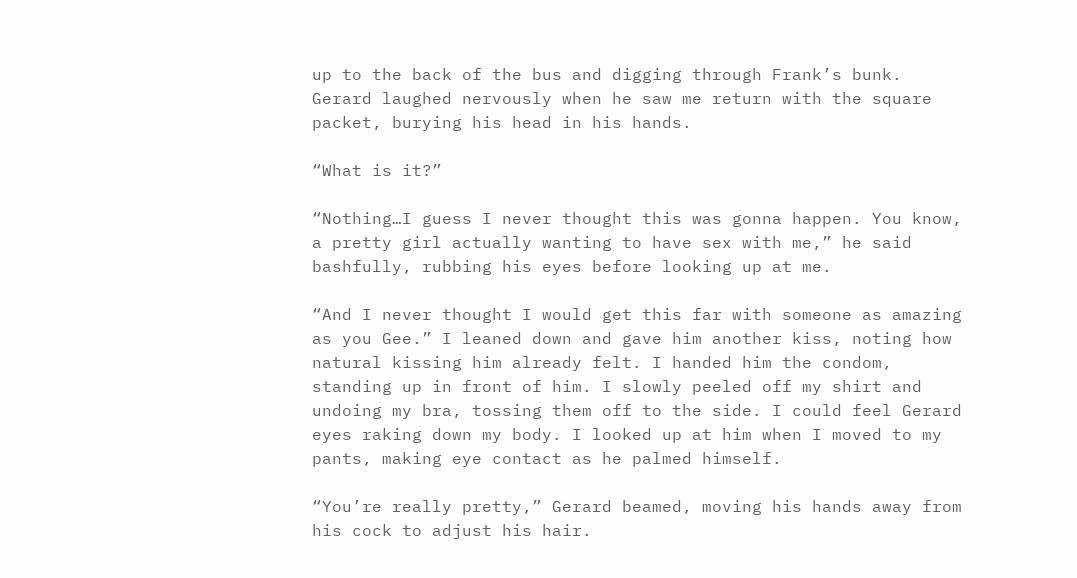up to the back of the bus and digging through Frank’s bunk. Gerard laughed nervously when he saw me return with the square packet, burying his head in his hands.

“What is it?”

“Nothing…I guess I never thought this was gonna happen. You know, a pretty girl actually wanting to have sex with me,” he said bashfully, rubbing his eyes before looking up at me.

“And I never thought I would get this far with someone as amazing as you Gee.” I leaned down and gave him another kiss, noting how natural kissing him already felt. I handed him the condom, standing up in front of him. I slowly peeled off my shirt and undoing my bra, tossing them off to the side. I could feel Gerard eyes raking down my body. I looked up at him when I moved to my pants, making eye contact as he palmed himself.

“You’re really pretty,” Gerard beamed, moving his hands away from his cock to adjust his hair.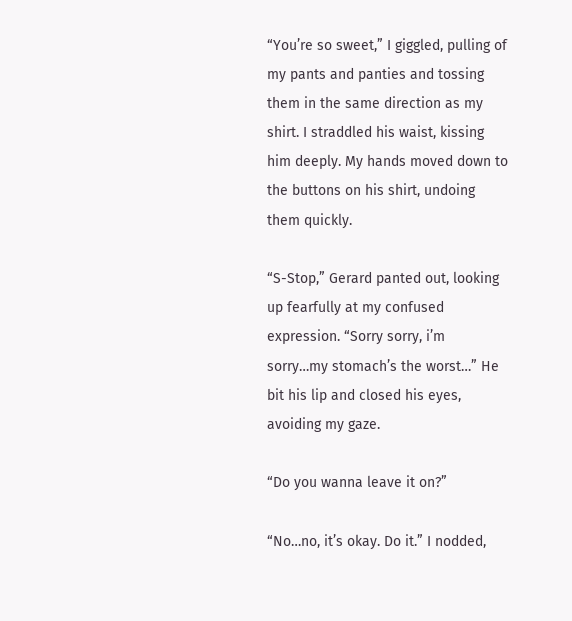“You’re so sweet,” I giggled, pulling of my pants and panties and tossing them in the same direction as my shirt. I straddled his waist, kissing him deeply. My hands moved down to the buttons on his shirt, undoing them quickly.

“S-Stop,” Gerard panted out, looking up fearfully at my confused expression. “Sorry sorry, i’m sorry…my stomach’s the worst…” He bit his lip and closed his eyes, avoiding my gaze.

“Do you wanna leave it on?”

“No…no, it’s okay. Do it.” I nodded,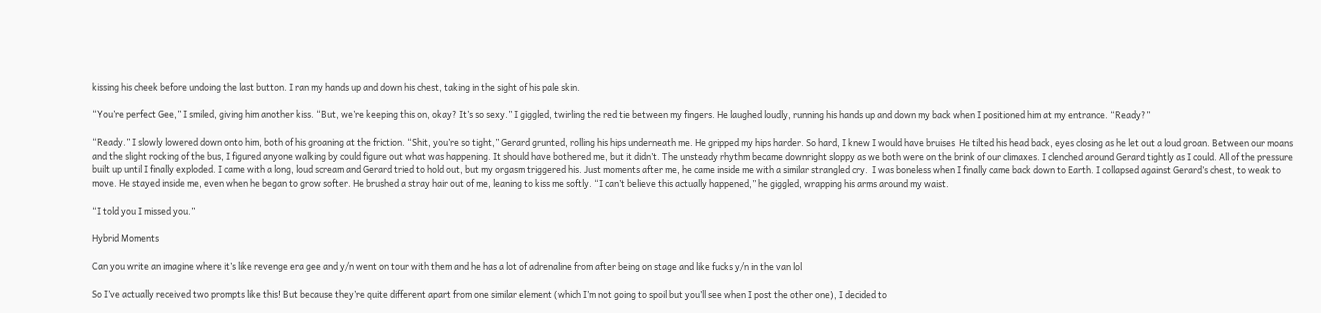kissing his cheek before undoing the last button. I ran my hands up and down his chest, taking in the sight of his pale skin.

“You’re perfect Gee,” I smiled, giving him another kiss. “But, we’re keeping this on, okay? It’s so sexy.” I giggled, twirling the red tie between my fingers. He laughed loudly, running his hands up and down my back when I positioned him at my entrance. “Ready?”

“Ready.” I slowly lowered down onto him, both of his groaning at the friction. “Shit, you’re so tight,” Gerard grunted, rolling his hips underneath me. He gripped my hips harder. So hard, I knew I would have bruises  He tilted his head back, eyes closing as he let out a loud groan. Between our moans and the slight rocking of the bus, I figured anyone walking by could figure out what was happening. It should have bothered me, but it didn’t. The unsteady rhythm became downright sloppy as we both were on the brink of our climaxes. I clenched around Gerard tightly as I could. All of the pressure built up until I finally exploded. I came with a long, loud scream and Gerard tried to hold out, but my orgasm triggered his. Just moments after me, he came inside me with a similar strangled cry.  I was boneless when I finally came back down to Earth. I collapsed against Gerard’s chest, to weak to move. He stayed inside me, even when he began to grow softer. He brushed a stray hair out of me, leaning to kiss me softly. “I can’t believe this actually happened,” he giggled, wrapping his arms around my waist.

“I told you I missed you.”

Hybrid Moments

Can you write an imagine where it’s like revenge era gee and y/n went on tour with them and he has a lot of adrenaline from after being on stage and like fucks y/n in the van lol

So I’ve actually received two prompts like this! But because they’re quite different apart from one similar element (which I’m not going to spoil but you’ll see when I post the other one), I decided to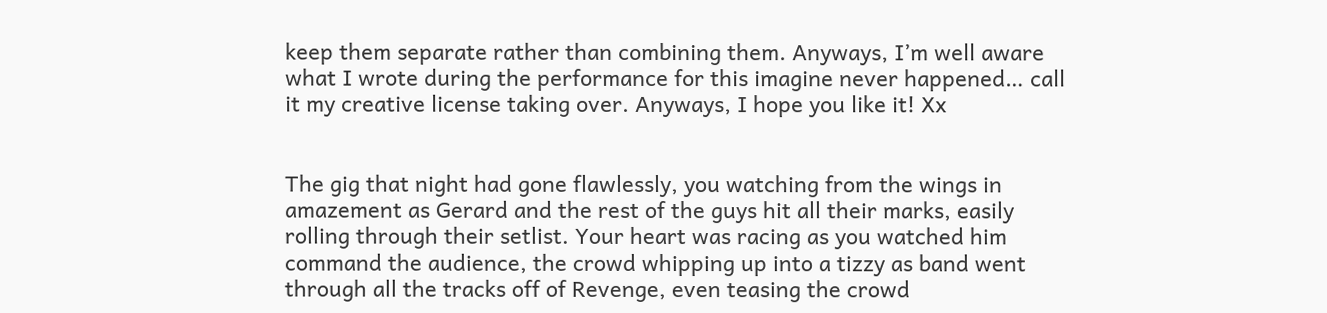keep them separate rather than combining them. Anyways, I’m well aware what I wrote during the performance for this imagine never happened… call it my creative license taking over. Anyways, I hope you like it! Xx


The gig that night had gone flawlessly, you watching from the wings in amazement as Gerard and the rest of the guys hit all their marks, easily rolling through their setlist. Your heart was racing as you watched him command the audience, the crowd whipping up into a tizzy as band went through all the tracks off of Revenge, even teasing the crowd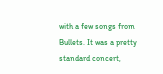with a few songs from Bullets. It was a pretty standard concert,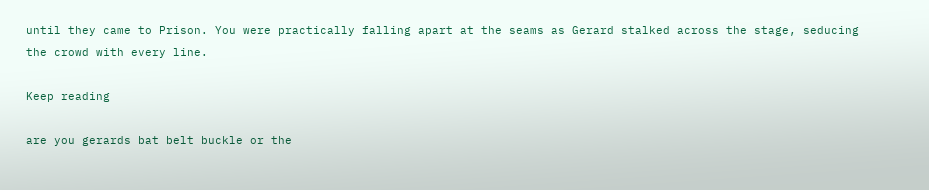until they came to Prison. You were practically falling apart at the seams as Gerard stalked across the stage, seducing the crowd with every line.

Keep reading

are you gerards bat belt buckle or the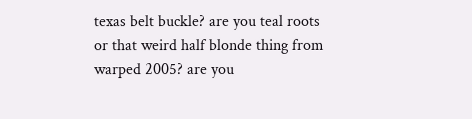texas belt buckle? are you teal roots or that weird half blonde thing from warped 2005? are you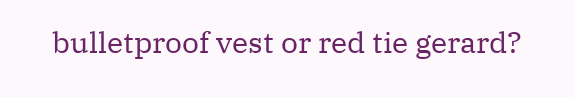bulletproof vest or red tie gerard?